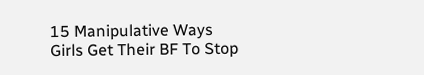15 Manipulative Ways Girls Get Their BF To Stop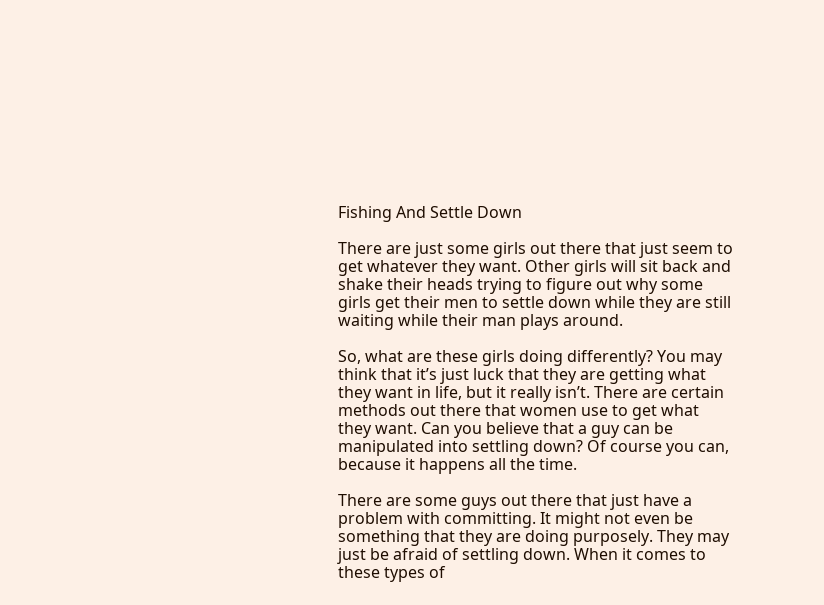Fishing And Settle Down

There are just some girls out there that just seem to get whatever they want. Other girls will sit back and shake their heads trying to figure out why some girls get their men to settle down while they are still waiting while their man plays around.

So, what are these girls doing differently? You may think that it’s just luck that they are getting what they want in life, but it really isn’t. There are certain methods out there that women use to get what they want. Can you believe that a guy can be manipulated into settling down? Of course you can, because it happens all the time.

There are some guys out there that just have a problem with committing. It might not even be something that they are doing purposely. They may just be afraid of settling down. When it comes to these types of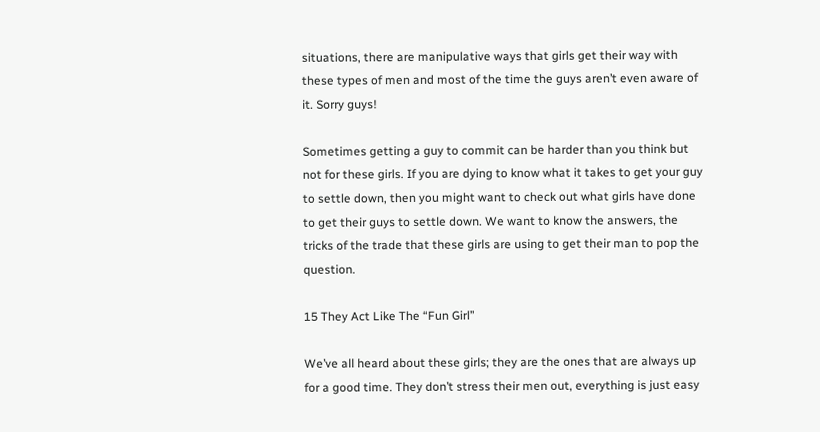situations, there are manipulative ways that girls get their way with these types of men and most of the time the guys aren’t even aware of it. Sorry guys!

Sometimes getting a guy to commit can be harder than you think but not for these girls. If you are dying to know what it takes to get your guy to settle down, then you might want to check out what girls have done to get their guys to settle down. We want to know the answers, the tricks of the trade that these girls are using to get their man to pop the question.

15 They Act Like The “Fun Girl”

We’ve all heard about these girls; they are the ones that are always up for a good time. They don’t stress their men out, everything is just easy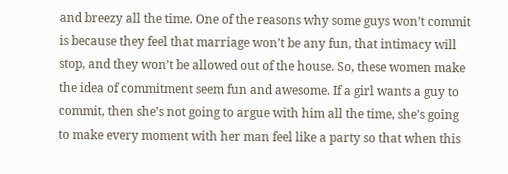and breezy all the time. One of the reasons why some guys won’t commit is because they feel that marriage won’t be any fun, that intimacy will stop, and they won’t be allowed out of the house. So, these women make the idea of commitment seem fun and awesome. If a girl wants a guy to commit, then she’s not going to argue with him all the time, she’s going to make every moment with her man feel like a party so that when this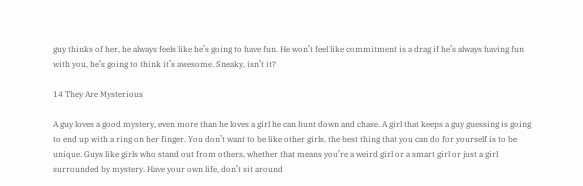guy thinks of her, he always feels like he’s going to have fun. He won’t feel like commitment is a drag if he’s always having fun with you, he’s going to think it’s awesome. Sneaky, isn’t it?

14 They Are Mysterious

A guy loves a good mystery, even more than he loves a girl he can hunt down and chase. A girl that keeps a guy guessing is going to end up with a ring on her finger. You don’t want to be like other girls, the best thing that you can do for yourself is to be unique. Guys like girls who stand out from others, whether that means you’re a weird girl or a smart girl or just a girl surrounded by mystery. Have your own life, don’t sit around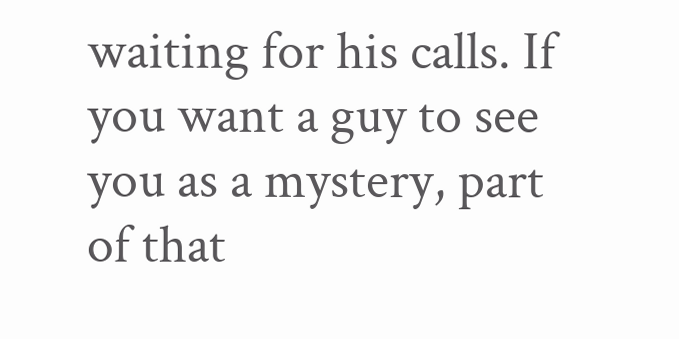waiting for his calls. If you want a guy to see you as a mystery, part of that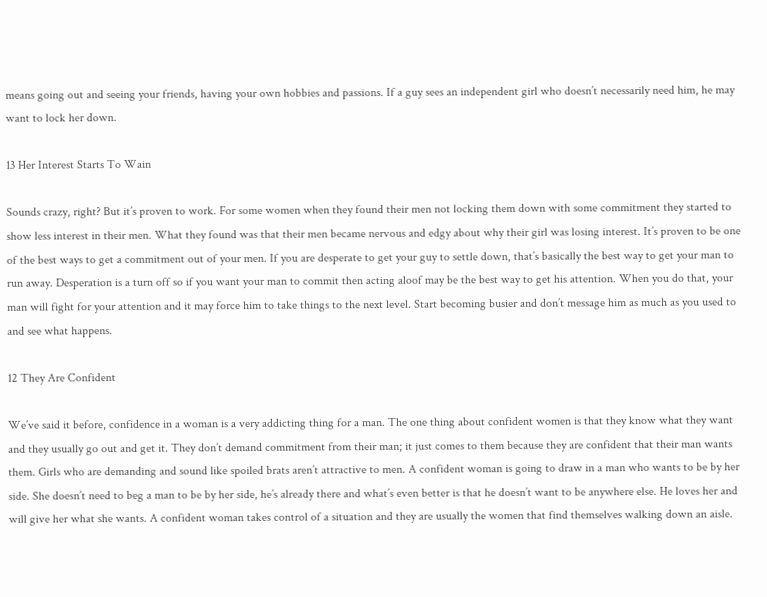means going out and seeing your friends, having your own hobbies and passions. If a guy sees an independent girl who doesn’t necessarily need him, he may want to lock her down.

13 Her Interest Starts To Wain

Sounds crazy, right? But it’s proven to work. For some women when they found their men not locking them down with some commitment they started to show less interest in their men. What they found was that their men became nervous and edgy about why their girl was losing interest. It’s proven to be one of the best ways to get a commitment out of your men. If you are desperate to get your guy to settle down, that’s basically the best way to get your man to run away. Desperation is a turn off so if you want your man to commit then acting aloof may be the best way to get his attention. When you do that, your man will fight for your attention and it may force him to take things to the next level. Start becoming busier and don’t message him as much as you used to and see what happens.

12 They Are Confident

We’ve said it before, confidence in a woman is a very addicting thing for a man. The one thing about confident women is that they know what they want and they usually go out and get it. They don’t demand commitment from their man; it just comes to them because they are confident that their man wants them. Girls who are demanding and sound like spoiled brats aren’t attractive to men. A confident woman is going to draw in a man who wants to be by her side. She doesn’t need to beg a man to be by her side, he’s already there and what’s even better is that he doesn’t want to be anywhere else. He loves her and will give her what she wants. A confident woman takes control of a situation and they are usually the women that find themselves walking down an aisle.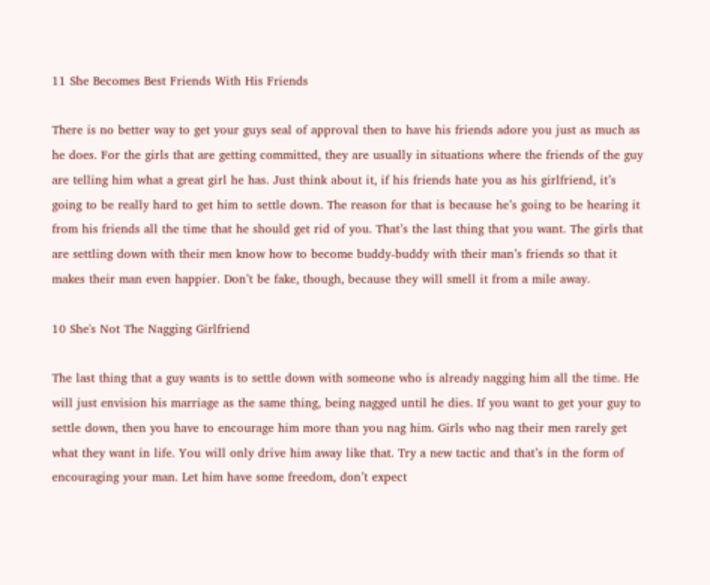11 She Becomes Best Friends With His Friends

There is no better way to get your guys seal of approval then to have his friends adore you just as much as he does. For the girls that are getting committed, they are usually in situations where the friends of the guy are telling him what a great girl he has. Just think about it, if his friends hate you as his girlfriend, it’s going to be really hard to get him to settle down. The reason for that is because he’s going to be hearing it from his friends all the time that he should get rid of you. That’s the last thing that you want. The girls that are settling down with their men know how to become buddy-buddy with their man’s friends so that it makes their man even happier. Don’t be fake, though, because they will smell it from a mile away.

10 She's Not The Nagging Girlfriend

The last thing that a guy wants is to settle down with someone who is already nagging him all the time. He will just envision his marriage as the same thing, being nagged until he dies. If you want to get your guy to settle down, then you have to encourage him more than you nag him. Girls who nag their men rarely get what they want in life. You will only drive him away like that. Try a new tactic and that’s in the form of encouraging your man. Let him have some freedom, don’t expect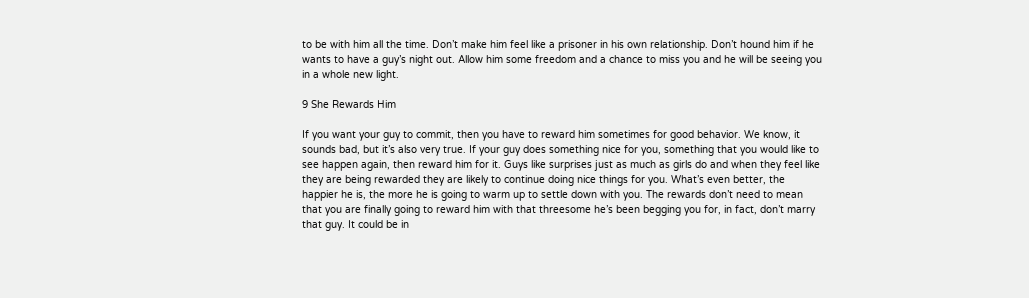to be with him all the time. Don’t make him feel like a prisoner in his own relationship. Don’t hound him if he wants to have a guy’s night out. Allow him some freedom and a chance to miss you and he will be seeing you in a whole new light.

9 She Rewards Him

If you want your guy to commit, then you have to reward him sometimes for good behavior. We know, it sounds bad, but it’s also very true. If your guy does something nice for you, something that you would like to see happen again, then reward him for it. Guys like surprises just as much as girls do and when they feel like they are being rewarded they are likely to continue doing nice things for you. What’s even better, the happier he is, the more he is going to warm up to settle down with you. The rewards don’t need to mean that you are finally going to reward him with that threesome he’s been begging you for, in fact, don’t marry that guy. It could be in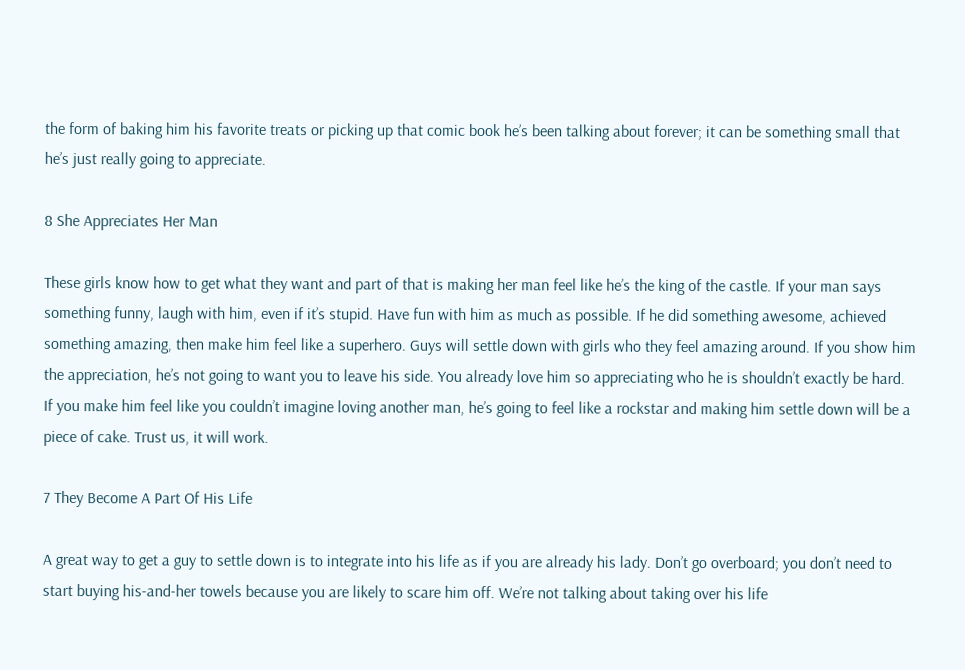the form of baking him his favorite treats or picking up that comic book he’s been talking about forever; it can be something small that he’s just really going to appreciate.

8 She Appreciates Her Man

These girls know how to get what they want and part of that is making her man feel like he’s the king of the castle. If your man says something funny, laugh with him, even if it’s stupid. Have fun with him as much as possible. If he did something awesome, achieved something amazing, then make him feel like a superhero. Guys will settle down with girls who they feel amazing around. If you show him the appreciation, he’s not going to want you to leave his side. You already love him so appreciating who he is shouldn’t exactly be hard. If you make him feel like you couldn’t imagine loving another man, he’s going to feel like a rockstar and making him settle down will be a piece of cake. Trust us, it will work.

7 They Become A Part Of His Life

A great way to get a guy to settle down is to integrate into his life as if you are already his lady. Don’t go overboard; you don’t need to start buying his-and-her towels because you are likely to scare him off. We’re not talking about taking over his life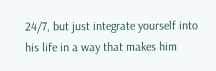24/7, but just integrate yourself into his life in a way that makes him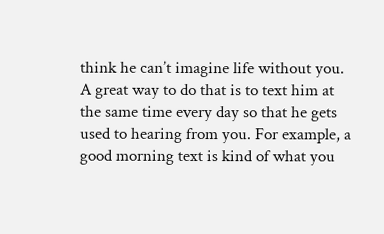think he can’t imagine life without you. A great way to do that is to text him at the same time every day so that he gets used to hearing from you. For example, a good morning text is kind of what you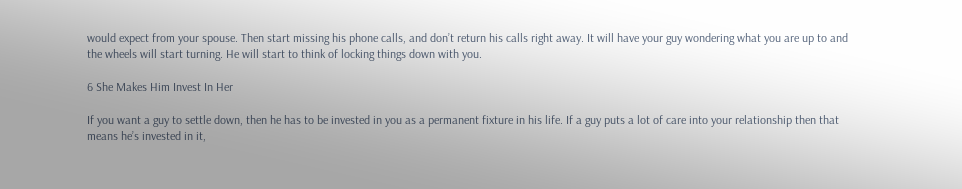would expect from your spouse. Then start missing his phone calls, and don’t return his calls right away. It will have your guy wondering what you are up to and the wheels will start turning. He will start to think of locking things down with you.

6 She Makes Him Invest In Her

If you want a guy to settle down, then he has to be invested in you as a permanent fixture in his life. If a guy puts a lot of care into your relationship then that means he’s invested in it,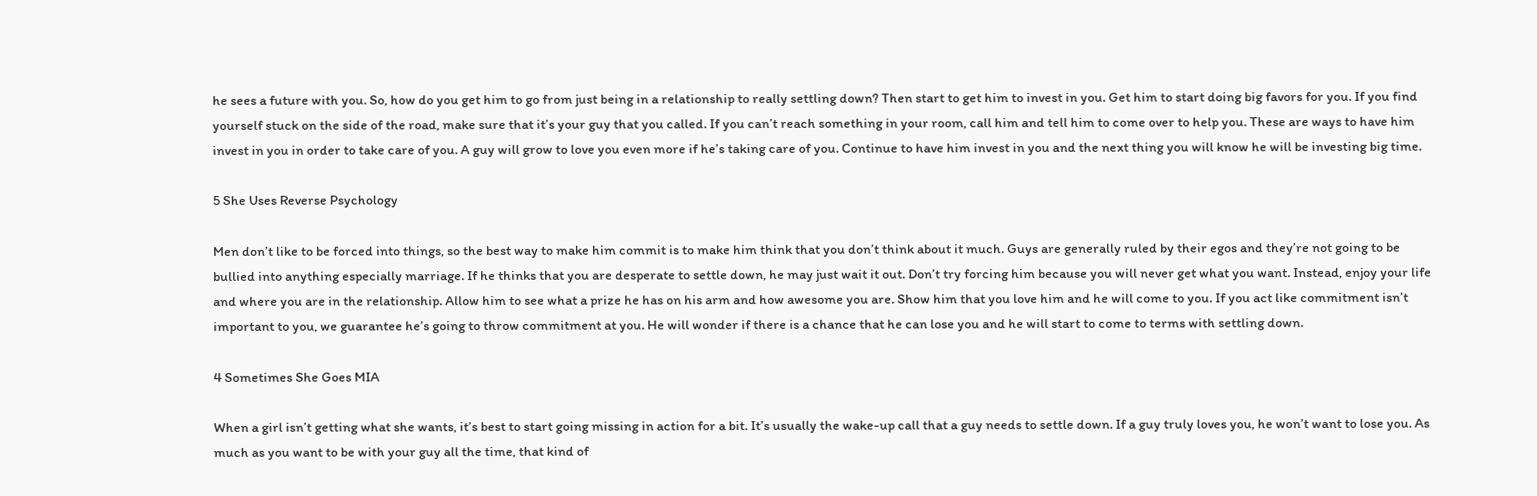he sees a future with you. So, how do you get him to go from just being in a relationship to really settling down? Then start to get him to invest in you. Get him to start doing big favors for you. If you find yourself stuck on the side of the road, make sure that it’s your guy that you called. If you can’t reach something in your room, call him and tell him to come over to help you. These are ways to have him invest in you in order to take care of you. A guy will grow to love you even more if he’s taking care of you. Continue to have him invest in you and the next thing you will know he will be investing big time.

5 She Uses Reverse Psychology

Men don’t like to be forced into things, so the best way to make him commit is to make him think that you don’t think about it much. Guys are generally ruled by their egos and they’re not going to be bullied into anything especially marriage. If he thinks that you are desperate to settle down, he may just wait it out. Don’t try forcing him because you will never get what you want. Instead, enjoy your life and where you are in the relationship. Allow him to see what a prize he has on his arm and how awesome you are. Show him that you love him and he will come to you. If you act like commitment isn’t important to you, we guarantee he’s going to throw commitment at you. He will wonder if there is a chance that he can lose you and he will start to come to terms with settling down.

4 Sometimes She Goes MIA

When a girl isn’t getting what she wants, it’s best to start going missing in action for a bit. It’s usually the wake-up call that a guy needs to settle down. If a guy truly loves you, he won’t want to lose you. As much as you want to be with your guy all the time, that kind of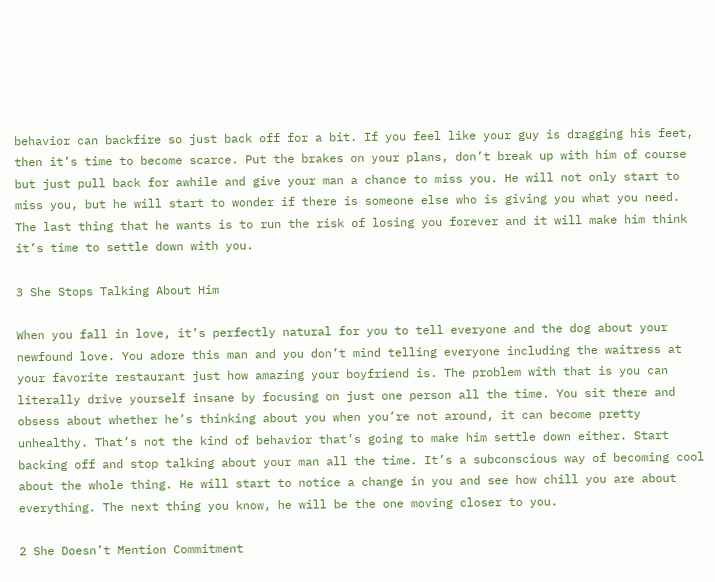behavior can backfire so just back off for a bit. If you feel like your guy is dragging his feet, then it’s time to become scarce. Put the brakes on your plans, don’t break up with him of course but just pull back for awhile and give your man a chance to miss you. He will not only start to miss you, but he will start to wonder if there is someone else who is giving you what you need. The last thing that he wants is to run the risk of losing you forever and it will make him think it’s time to settle down with you.

3 She Stops Talking About Him

When you fall in love, it’s perfectly natural for you to tell everyone and the dog about your newfound love. You adore this man and you don’t mind telling everyone including the waitress at your favorite restaurant just how amazing your boyfriend is. The problem with that is you can literally drive yourself insane by focusing on just one person all the time. You sit there and obsess about whether he’s thinking about you when you’re not around, it can become pretty unhealthy. That’s not the kind of behavior that’s going to make him settle down either. Start backing off and stop talking about your man all the time. It’s a subconscious way of becoming cool about the whole thing. He will start to notice a change in you and see how chill you are about everything. The next thing you know, he will be the one moving closer to you.

2 She Doesn’t Mention Commitment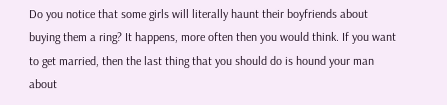Do you notice that some girls will literally haunt their boyfriends about buying them a ring? It happens, more often then you would think. If you want to get married, then the last thing that you should do is hound your man about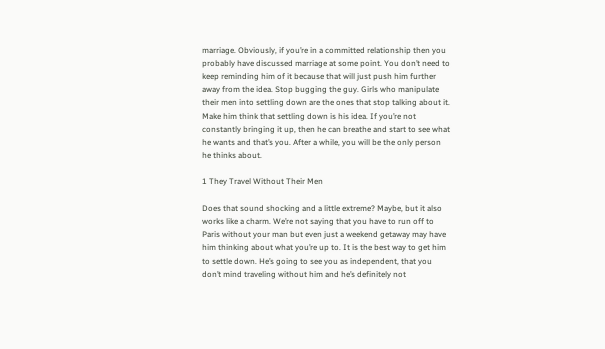marriage. Obviously, if you’re in a committed relationship then you probably have discussed marriage at some point. You don’t need to keep reminding him of it because that will just push him further away from the idea. Stop bugging the guy. Girls who manipulate their men into settling down are the ones that stop talking about it. Make him think that settling down is his idea. If you’re not constantly bringing it up, then he can breathe and start to see what he wants and that’s you. After a while, you will be the only person he thinks about.

1 They Travel Without Their Men

Does that sound shocking and a little extreme? Maybe, but it also works like a charm. We’re not saying that you have to run off to Paris without your man but even just a weekend getaway may have him thinking about what you’re up to. It is the best way to get him to settle down. He’s going to see you as independent, that you don’t mind traveling without him and he’s definitely not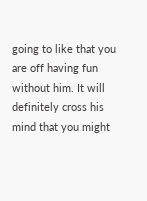going to like that you are off having fun without him. It will definitely cross his mind that you might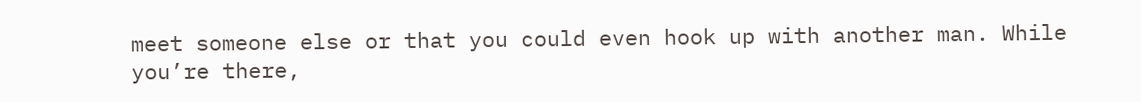meet someone else or that you could even hook up with another man. While you’re there,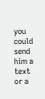you could send him a text or a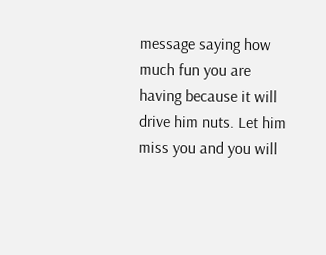message saying how much fun you are having because it will drive him nuts. Let him miss you and you will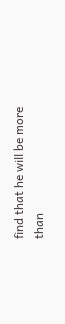find that he will be more than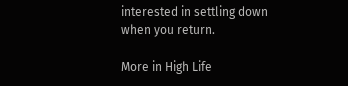interested in settling down when you return.

More in High Life